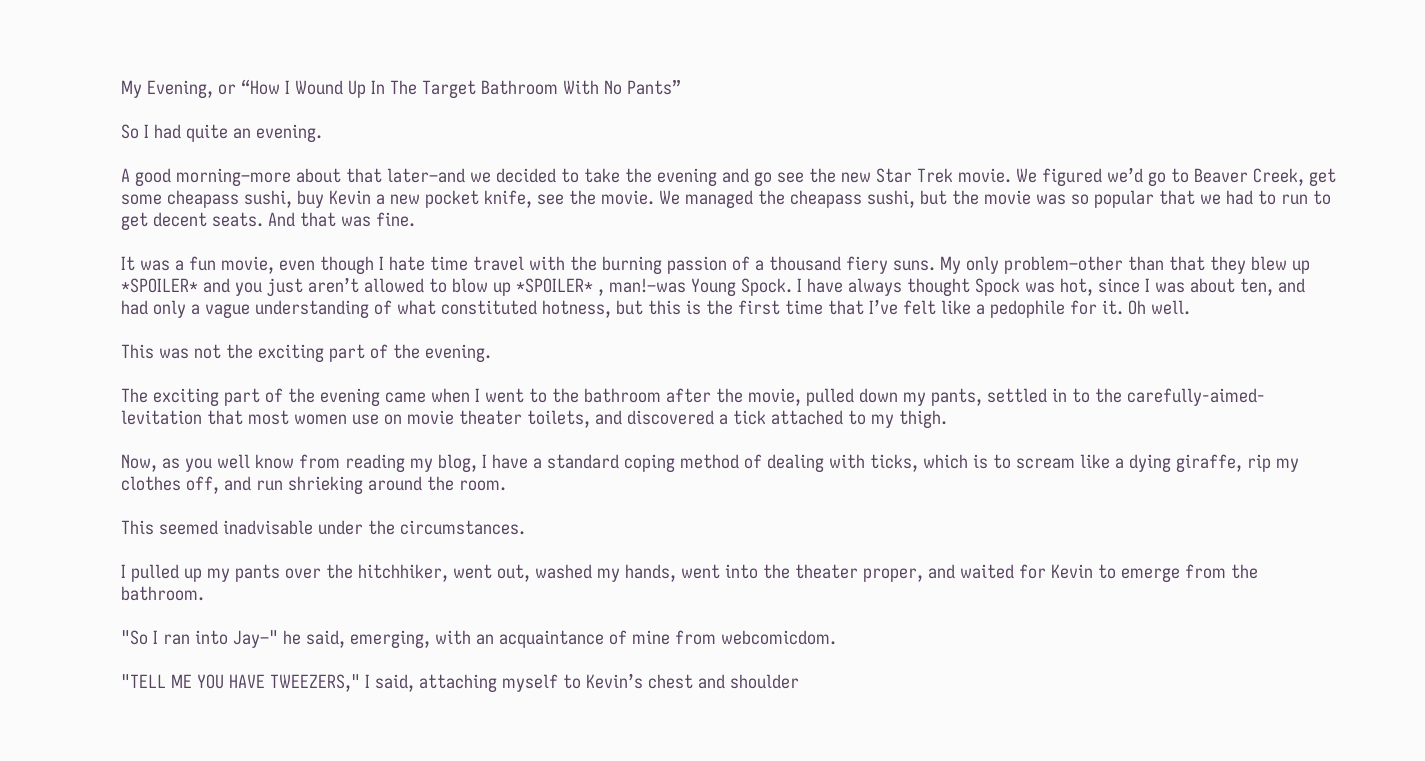My Evening, or “How I Wound Up In The Target Bathroom With No Pants”

So I had quite an evening.

A good morning–more about that later–and we decided to take the evening and go see the new Star Trek movie. We figured we’d go to Beaver Creek, get some cheapass sushi, buy Kevin a new pocket knife, see the movie. We managed the cheapass sushi, but the movie was so popular that we had to run to get decent seats. And that was fine.

It was a fun movie, even though I hate time travel with the burning passion of a thousand fiery suns. My only problem–other than that they blew up *SPOILER* and you just aren’t allowed to blow up *SPOILER* , man!–was Young Spock. I have always thought Spock was hot, since I was about ten, and had only a vague understanding of what constituted hotness, but this is the first time that I’ve felt like a pedophile for it. Oh well.

This was not the exciting part of the evening.

The exciting part of the evening came when I went to the bathroom after the movie, pulled down my pants, settled in to the carefully-aimed-levitation that most women use on movie theater toilets, and discovered a tick attached to my thigh.

Now, as you well know from reading my blog, I have a standard coping method of dealing with ticks, which is to scream like a dying giraffe, rip my clothes off, and run shrieking around the room.

This seemed inadvisable under the circumstances.

I pulled up my pants over the hitchhiker, went out, washed my hands, went into the theater proper, and waited for Kevin to emerge from the bathroom.

"So I ran into Jay–" he said, emerging, with an acquaintance of mine from webcomicdom.

"TELL ME YOU HAVE TWEEZERS," I said, attaching myself to Kevin’s chest and shoulder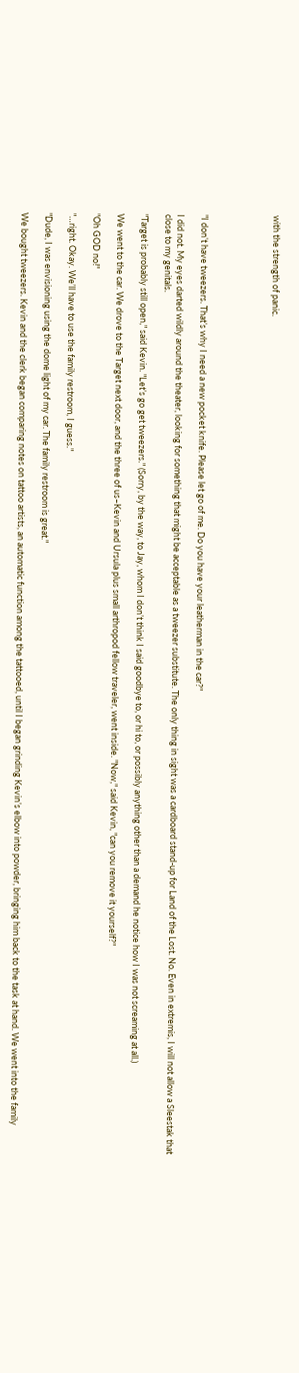with the strength of panic.





"I don’t have tweezers. That’s why I need a new pocket knife. Please let go of me. Do you have your leatherman in the car?"

I did not. My eyes darted wildly around the theater, looking for something that might be acceptable as a tweezer substitute. The only thing in sight was a cardboard stand-up for Land of the Lost. No. Even in extremis, I will not allow a Sleestak that close to my genitals.

"Target is probably still open," said Kevin. "Let’s go get tweezers." (Sorry, by the way, to Jay, whom I don’t think I said goodbye to, or hi to, or possibly anything other than a demand he notice how I was not screaming at all.)

We went to the car. We drove to the Target next door, and the three of us–Kevin and Ursula plus small arthropod fellow traveler, went inside. "Now," said Kevin, "can you remove it yourself?"

"Oh GOD no!"

"…right. Okay. We’ll have to use the family restroom, I guess."

"Dude, I was envisioning using the dome light of my car. The family restroom is great."

We bought tweezers. Kevin and the clerk began comparing notes on tattoo artists, an automatic function among the tattooed, until I began grinding Kevin’s elbow into powder, bringing him back to the task at hand. We went into the family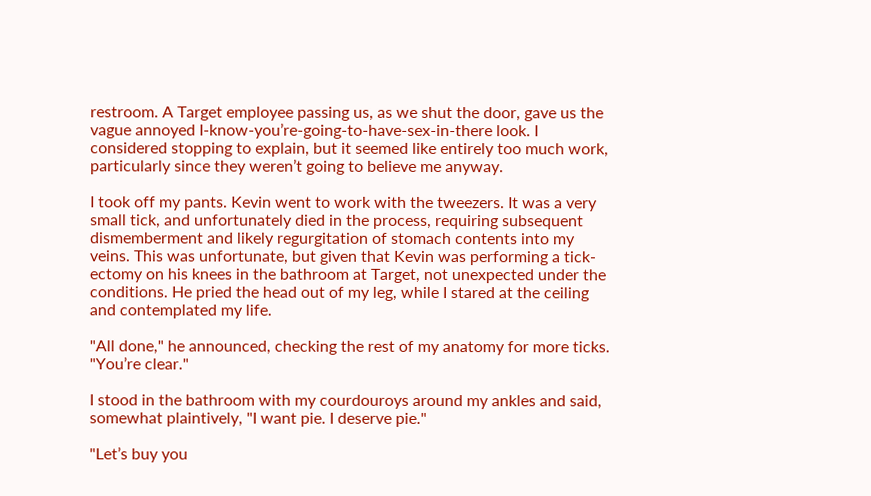restroom. A Target employee passing us, as we shut the door, gave us the vague annoyed I-know-you’re-going-to-have-sex-in-there look. I considered stopping to explain, but it seemed like entirely too much work, particularly since they weren’t going to believe me anyway.

I took off my pants. Kevin went to work with the tweezers. It was a very small tick, and unfortunately died in the process, requiring subsequent dismemberment and likely regurgitation of stomach contents into my veins. This was unfortunate, but given that Kevin was performing a tick-ectomy on his knees in the bathroom at Target, not unexpected under the conditions. He pried the head out of my leg, while I stared at the ceiling and contemplated my life.

"All done," he announced, checking the rest of my anatomy for more ticks. "You’re clear."

I stood in the bathroom with my courdouroys around my ankles and said, somewhat plaintively, "I want pie. I deserve pie."

"Let’s buy you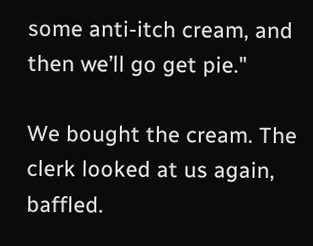some anti-itch cream, and then we’ll go get pie."

We bought the cream. The clerk looked at us again, baffled.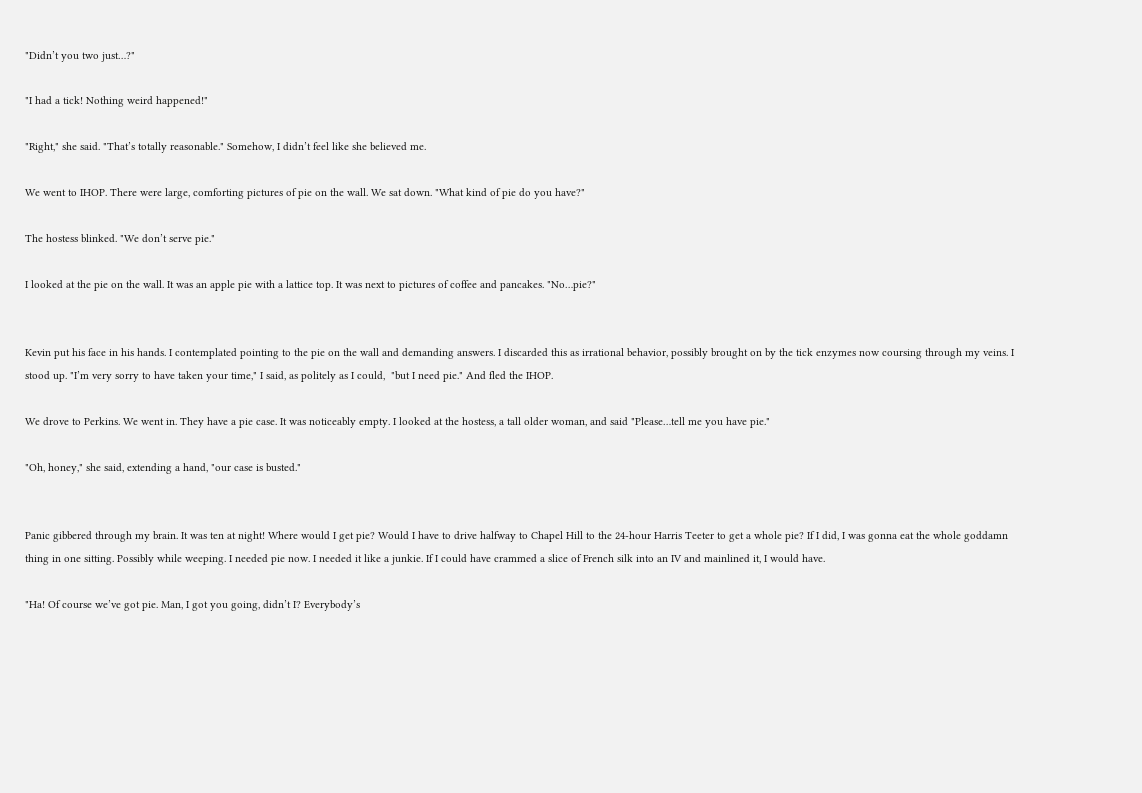"Didn’t you two just…?"

"I had a tick! Nothing weird happened!"

"Right," she said. "That’s totally reasonable." Somehow, I didn’t feel like she believed me.

We went to IHOP. There were large, comforting pictures of pie on the wall. We sat down. "What kind of pie do you have?"

The hostess blinked. "We don’t serve pie."

I looked at the pie on the wall. It was an apple pie with a lattice top. It was next to pictures of coffee and pancakes. "No…pie?"


Kevin put his face in his hands. I contemplated pointing to the pie on the wall and demanding answers. I discarded this as irrational behavior, possibly brought on by the tick enzymes now coursing through my veins. I stood up. "I’m very sorry to have taken your time," I said, as politely as I could,  "but I need pie." And fled the IHOP.

We drove to Perkins. We went in. They have a pie case. It was noticeably empty. I looked at the hostess, a tall older woman, and said "Please…tell me you have pie."

"Oh, honey," she said, extending a hand, "our case is busted."


Panic gibbered through my brain. It was ten at night! Where would I get pie? Would I have to drive halfway to Chapel Hill to the 24-hour Harris Teeter to get a whole pie? If I did, I was gonna eat the whole goddamn thing in one sitting. Possibly while weeping. I needed pie now. I needed it like a junkie. If I could have crammed a slice of French silk into an IV and mainlined it, I would have.

"Ha! Of course we’ve got pie. Man, I got you going, didn’t I? Everybody’s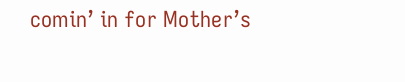comin’ in for Mother’s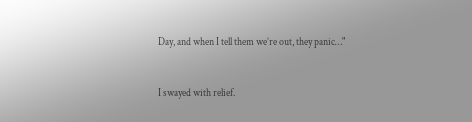Day, and when I tell them we’re out, they panic…"


I swayed with relief.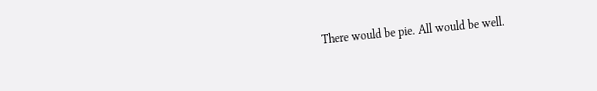There would be pie. All would be well.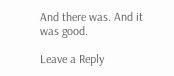And there was. And it was good.

Leave a Reply